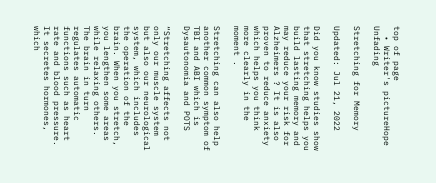top of page
  • Writer's pictureHope Unfading

Stretching for Memory

Updated: Jul 21, 2022

Did you know studies show that stretching helps you build lasting memory and may reduce your risk for Alzheimers ? It is also proven to reduce anxiety which helps you think more clearly in the moment .

Stretching can also help another common symptom of TBI and ABI which is Dysautonomia and POTS

“Stretching affects not only our muscle system but also our neurological system, which includes the operation of the brain. When you stretch, you lengthen some areas while relaxing others. The brain in turn regulates automatic functions such as heart rate and blood pressure. It secretes hormones, which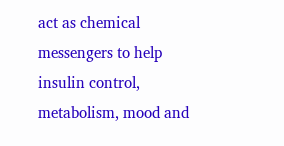act as chemical messengers to help insulin control, metabolism, mood and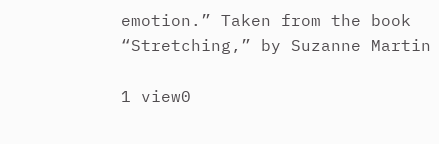emotion.” Taken from the book “Stretching,” by Suzanne Martin

1 view0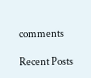comments

Recent Posts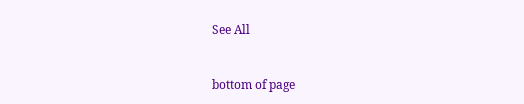See All


bottom of page